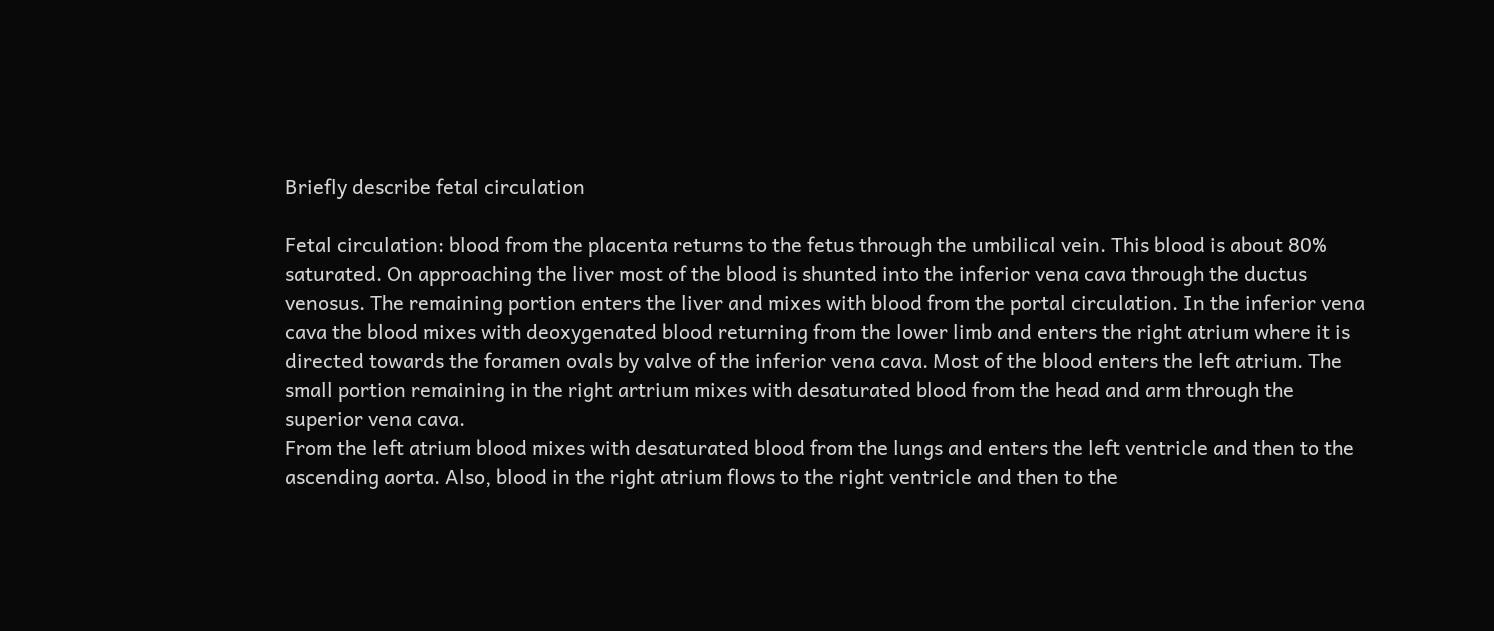Briefly describe fetal circulation

Fetal circulation: blood from the placenta returns to the fetus through the umbilical vein. This blood is about 80% saturated. On approaching the liver most of the blood is shunted into the inferior vena cava through the ductus venosus. The remaining portion enters the liver and mixes with blood from the portal circulation. In the inferior vena cava the blood mixes with deoxygenated blood returning from the lower limb and enters the right atrium where it is directed towards the foramen ovals by valve of the inferior vena cava. Most of the blood enters the left atrium. The small portion remaining in the right artrium mixes with desaturated blood from the head and arm through the superior vena cava.
From the left atrium blood mixes with desaturated blood from the lungs and enters the left ventricle and then to the ascending aorta. Also, blood in the right atrium flows to the right ventricle and then to the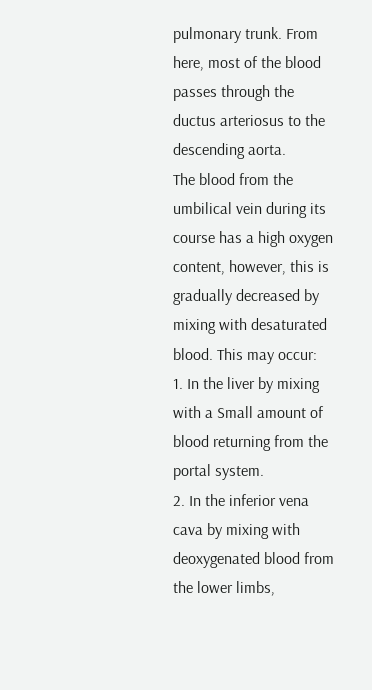pulmonary trunk. From here, most of the blood passes through the ductus arteriosus to the descending aorta.
The blood from the umbilical vein during its course has a high oxygen content, however, this is gradually decreased by mixing with desaturated blood. This may occur:
1. In the liver by mixing with a Small amount of blood returning from the portal system.
2. In the inferior vena cava by mixing with deoxygenated blood from the lower limbs,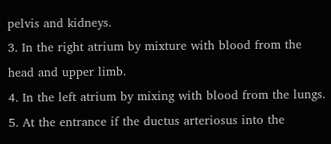pelvis and kidneys.
3. In the right atrium by mixture with blood from the head and upper limb.
4. In the left atrium by mixing with blood from the lungs.
5. At the entrance if the ductus arteriosus into the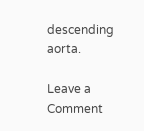descending aorta.

Leave a Comment